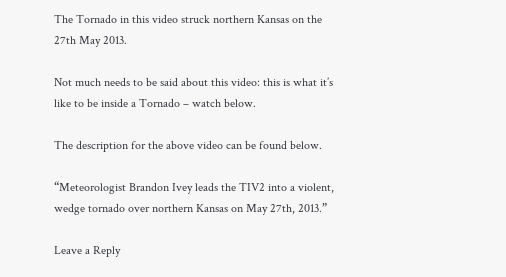The Tornado in this video struck northern Kansas on the 27th May 2013.

Not much needs to be said about this video: this is what it’s like to be inside a Tornado – watch below.

The description for the above video can be found below.

“Meteorologist Brandon Ivey leads the TIV2 into a violent, wedge tornado over northern Kansas on May 27th, 2013.”

Leave a Reply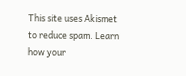This site uses Akismet to reduce spam. Learn how your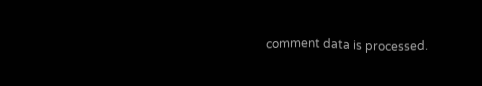comment data is processed.